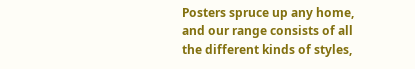Posters spruce up any home, and our range consists of all the different kinds of styles,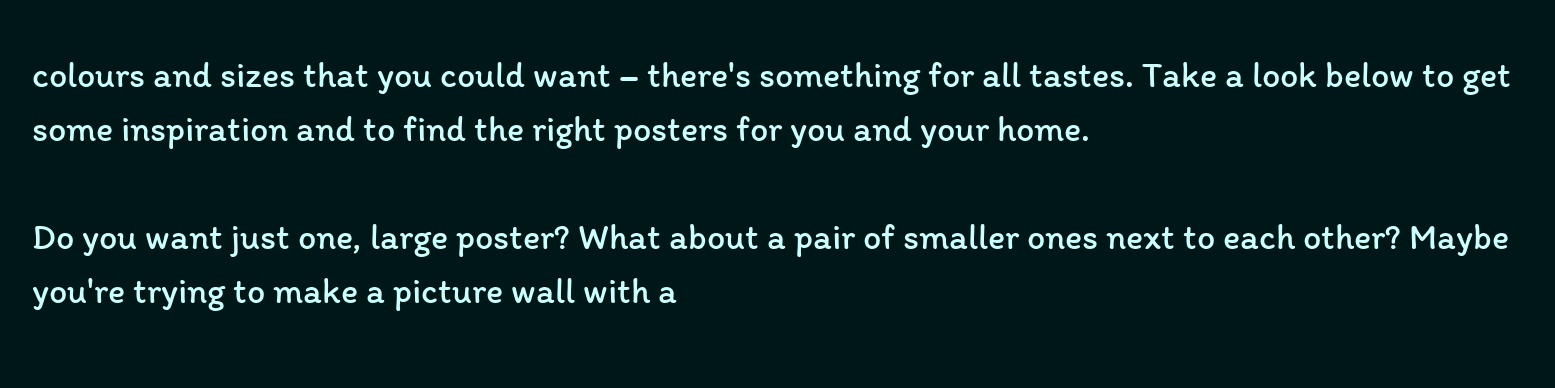colours and sizes that you could want – there's something for all tastes. Take a look below to get some inspiration and to find the right posters for you and your home.

Do you want just one, large poster? What about a pair of smaller ones next to each other? Maybe you're trying to make a picture wall with a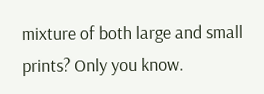mixture of both large and small prints? Only you know.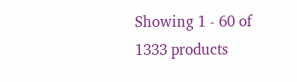Showing 1 - 60 of 1333 products